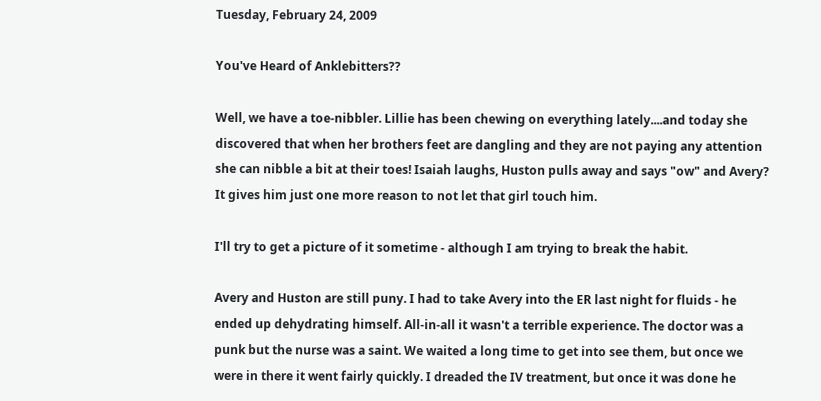Tuesday, February 24, 2009

You've Heard of Anklebitters??

Well, we have a toe-nibbler. Lillie has been chewing on everything lately....and today she discovered that when her brothers feet are dangling and they are not paying any attention she can nibble a bit at their toes! Isaiah laughs, Huston pulls away and says "ow" and Avery? It gives him just one more reason to not let that girl touch him.

I'll try to get a picture of it sometime - although I am trying to break the habit.

Avery and Huston are still puny. I had to take Avery into the ER last night for fluids - he ended up dehydrating himself. All-in-all it wasn't a terrible experience. The doctor was a punk but the nurse was a saint. We waited a long time to get into see them, but once we were in there it went fairly quickly. I dreaded the IV treatment, but once it was done he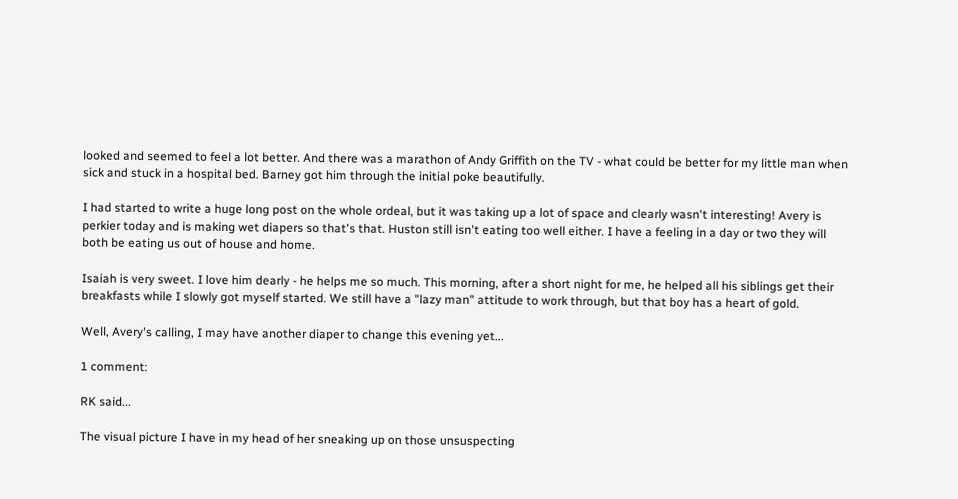looked and seemed to feel a lot better. And there was a marathon of Andy Griffith on the TV - what could be better for my little man when sick and stuck in a hospital bed. Barney got him through the initial poke beautifully.

I had started to write a huge long post on the whole ordeal, but it was taking up a lot of space and clearly wasn't interesting! Avery is perkier today and is making wet diapers so that's that. Huston still isn't eating too well either. I have a feeling in a day or two they will both be eating us out of house and home.

Isaiah is very sweet. I love him dearly - he helps me so much. This morning, after a short night for me, he helped all his siblings get their breakfasts while I slowly got myself started. We still have a "lazy man" attitude to work through, but that boy has a heart of gold.

Well, Avery's calling, I may have another diaper to change this evening yet...

1 comment:

RK said...

The visual picture I have in my head of her sneaking up on those unsuspecting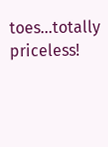toes...totally priceless!